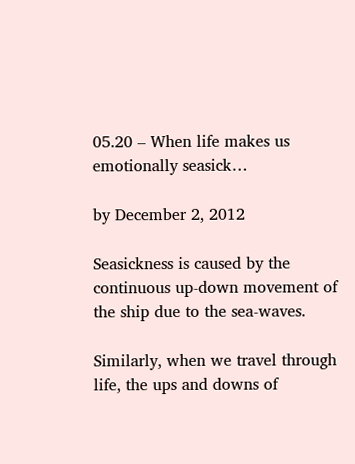05.20 – When life makes us emotionally seasick…

by December 2, 2012

Seasickness is caused by the continuous up-down movement of the ship due to the sea-waves.

Similarly, when we travel through life, the ups and downs of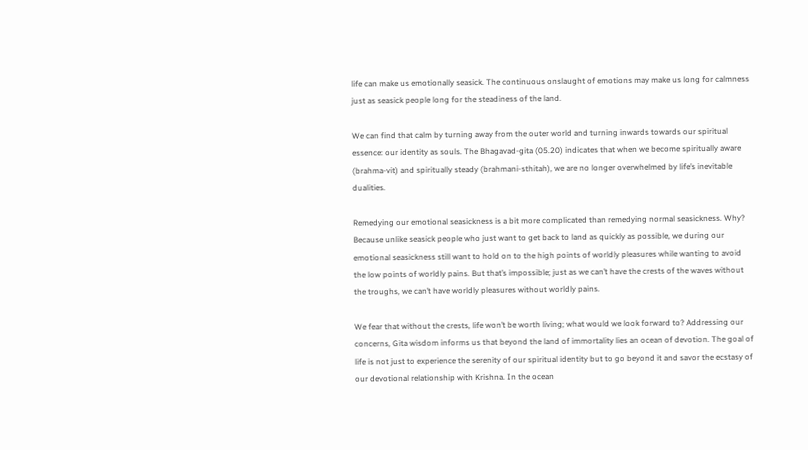life can make us emotionally seasick. The continuous onslaught of emotions may make us long for calmness just as seasick people long for the steadiness of the land.

We can find that calm by turning away from the outer world and turning inwards towards our spiritual essence: our identity as souls. The Bhagavad-gita (05.20) indicates that when we become spiritually aware (brahma-vit) and spiritually steady (brahmani-sthitah), we are no longer overwhelmed by life’s inevitable dualities.

Remedying our emotional seasickness is a bit more complicated than remedying normal seasickness. Why? Because unlike seasick people who just want to get back to land as quickly as possible, we during our emotional seasickness still want to hold on to the high points of worldly pleasures while wanting to avoid the low points of worldly pains. But that’s impossible; just as we can’t have the crests of the waves without the troughs, we can’t have worldly pleasures without worldly pains.

We fear that without the crests, life won’t be worth living; what would we look forward to? Addressing our concerns, Gita wisdom informs us that beyond the land of immortality lies an ocean of devotion. The goal of life is not just to experience the serenity of our spiritual identity but to go beyond it and savor the ecstasy of our devotional relationship with Krishna. In the ocean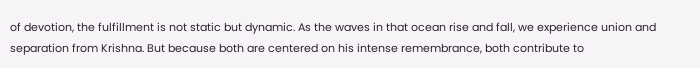of devotion, the fulfillment is not static but dynamic. As the waves in that ocean rise and fall, we experience union and separation from Krishna. But because both are centered on his intense remembrance, both contribute to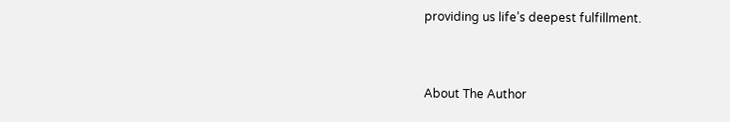providing us life’s deepest fulfillment.


About The Author